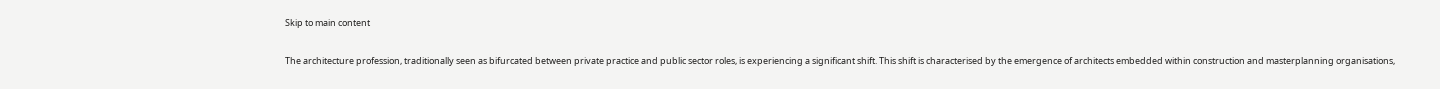Skip to main content

The architecture profession, traditionally seen as bifurcated between private practice and public sector roles, is experiencing a significant shift. This shift is characterised by the emergence of architects embedded within construction and masterplanning organisations,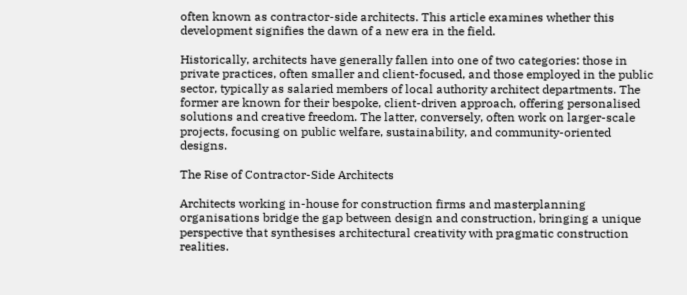often known as contractor-side architects. This article examines whether this development signifies the dawn of a new era in the field.

Historically, architects have generally fallen into one of two categories: those in private practices, often smaller and client-focused, and those employed in the public sector, typically as salaried members of local authority architect departments. The former are known for their bespoke, client-driven approach, offering personalised solutions and creative freedom. The latter, conversely, often work on larger-scale projects, focusing on public welfare, sustainability, and community-oriented designs.

The Rise of Contractor-Side Architects

Architects working in-house for construction firms and masterplanning organisations bridge the gap between design and construction, bringing a unique perspective that synthesises architectural creativity with pragmatic construction realities.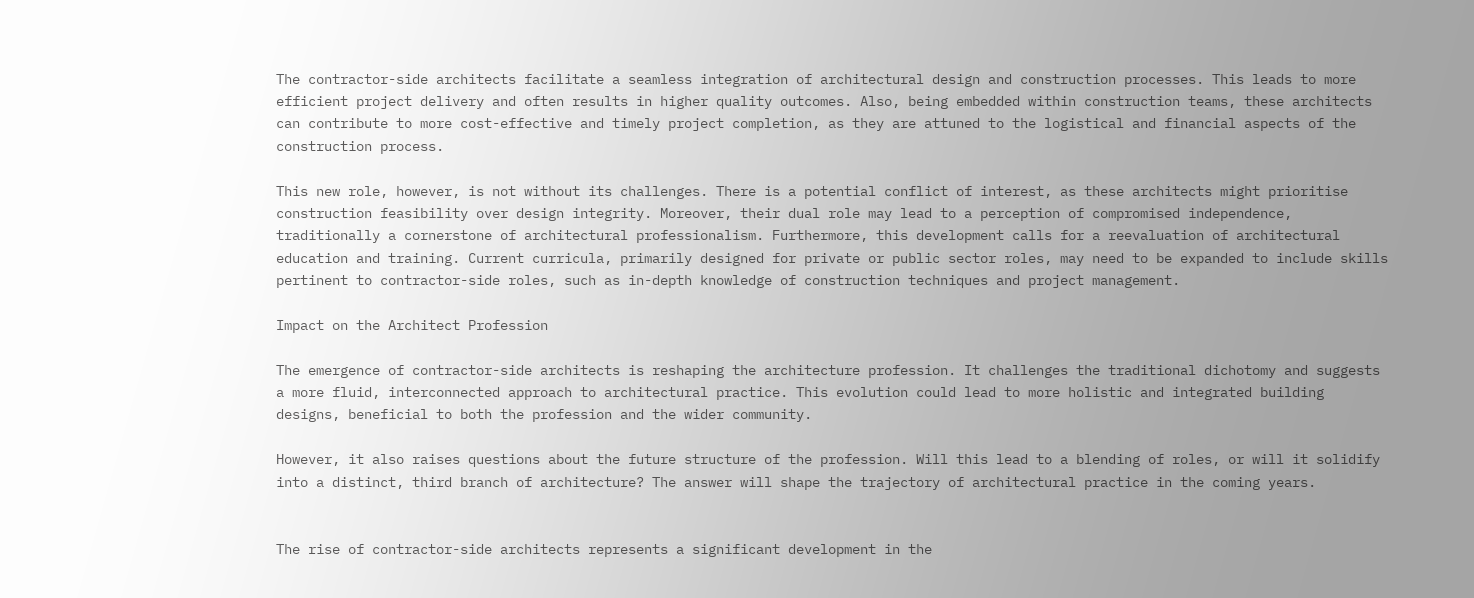The contractor-side architects facilitate a seamless integration of architectural design and construction processes. This leads to more efficient project delivery and often results in higher quality outcomes. Also, being embedded within construction teams, these architects can contribute to more cost-effective and timely project completion, as they are attuned to the logistical and financial aspects of the construction process.

This new role, however, is not without its challenges. There is a potential conflict of interest, as these architects might prioritise construction feasibility over design integrity. Moreover, their dual role may lead to a perception of compromised independence, traditionally a cornerstone of architectural professionalism. Furthermore, this development calls for a reevaluation of architectural education and training. Current curricula, primarily designed for private or public sector roles, may need to be expanded to include skills pertinent to contractor-side roles, such as in-depth knowledge of construction techniques and project management.

Impact on the Architect Profession

The emergence of contractor-side architects is reshaping the architecture profession. It challenges the traditional dichotomy and suggests a more fluid, interconnected approach to architectural practice. This evolution could lead to more holistic and integrated building designs, beneficial to both the profession and the wider community.

However, it also raises questions about the future structure of the profession. Will this lead to a blending of roles, or will it solidify into a distinct, third branch of architecture? The answer will shape the trajectory of architectural practice in the coming years.


The rise of contractor-side architects represents a significant development in the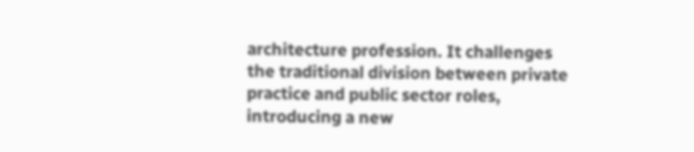architecture profession. It challenges the traditional division between private practice and public sector roles, introducing a new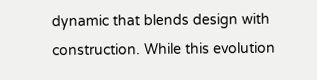dynamic that blends design with construction. While this evolution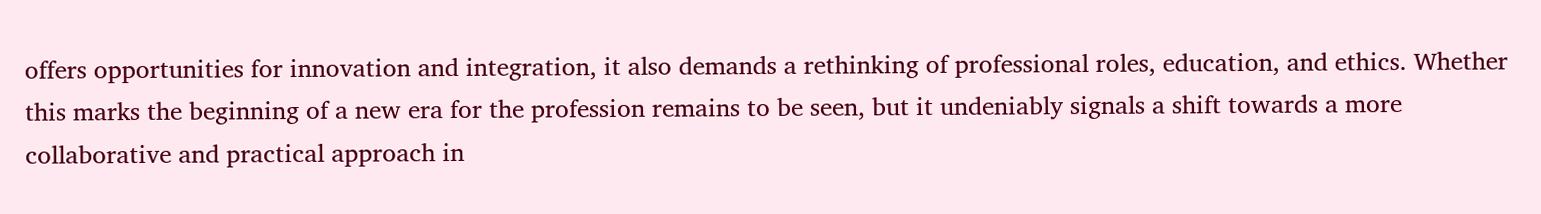offers opportunities for innovation and integration, it also demands a rethinking of professional roles, education, and ethics. Whether this marks the beginning of a new era for the profession remains to be seen, but it undeniably signals a shift towards a more collaborative and practical approach in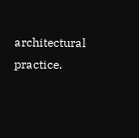architectural practice.